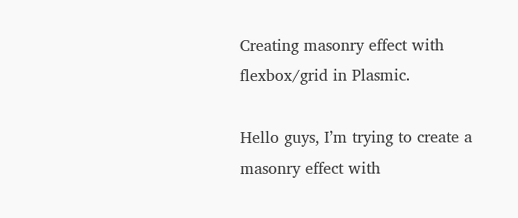Creating masonry effect with flexbox/grid in Plasmic.

Hello guys, I’m trying to create a masonry effect with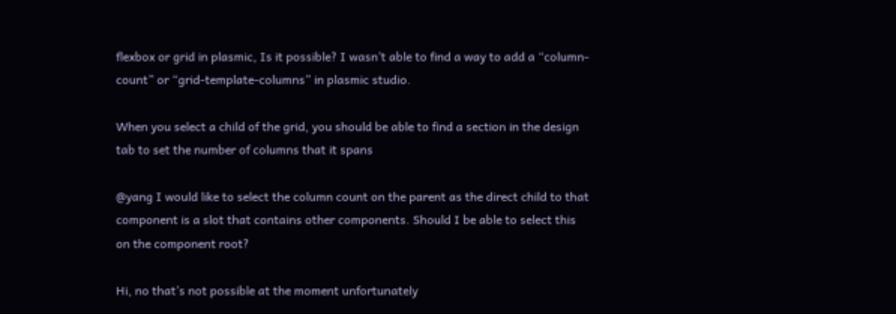flexbox or grid in plasmic, Is it possible? I wasn’t able to find a way to add a “column-count” or “grid-template-columns” in plasmic studio.

When you select a child of the grid, you should be able to find a section in the design tab to set the number of columns that it spans

@yang I would like to select the column count on the parent as the direct child to that component is a slot that contains other components. Should I be able to select this on the component root?

Hi, no that’s not possible at the moment unfortunately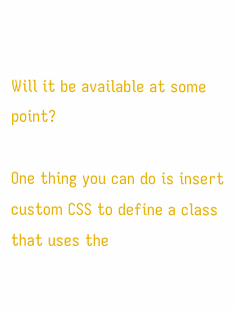Will it be available at some point?

One thing you can do is insert custom CSS to define a class that uses the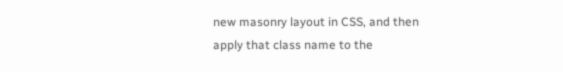new masonry layout in CSS, and then apply that class name to the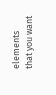elements that you want